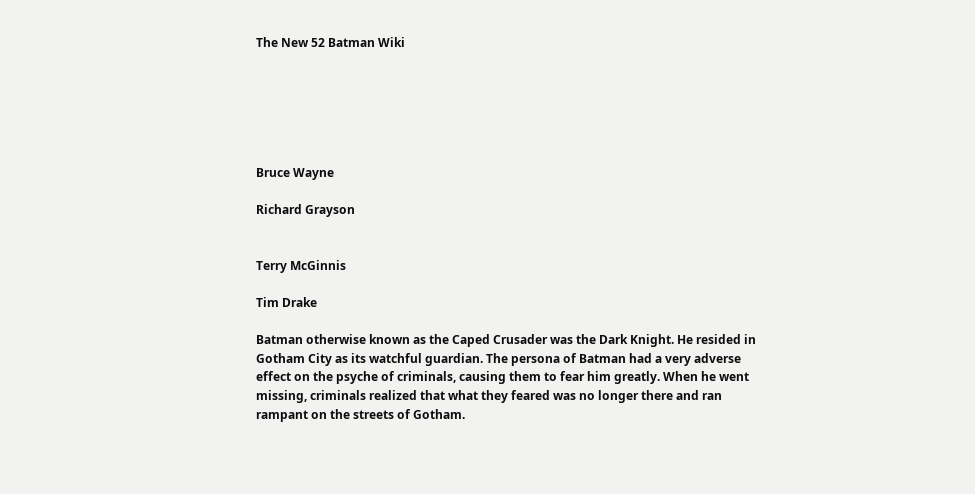The New 52 Batman Wiki






Bruce Wayne

Richard Grayson


Terry McGinnis

Tim Drake

Batman otherwise known as the Caped Crusader was the Dark Knight. He resided in Gotham City as its watchful guardian. The persona of Batman had a very adverse effect on the psyche of criminals, causing them to fear him greatly. When he went missing, criminals realized that what they feared was no longer there and ran rampant on the streets of Gotham.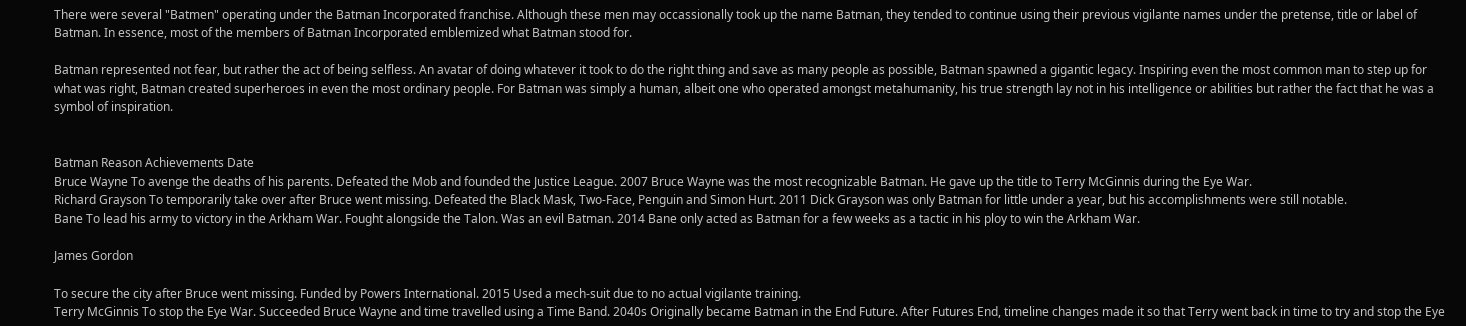There were several "Batmen" operating under the Batman Incorporated franchise. Although these men may occassionally took up the name Batman, they tended to continue using their previous vigilante names under the pretense, title or label of Batman. In essence, most of the members of Batman Incorporated emblemized what Batman stood for.

Batman represented not fear, but rather the act of being selfless. An avatar of doing whatever it took to do the right thing and save as many people as possible, Batman spawned a gigantic legacy. Inspiring even the most common man to step up for what was right, Batman created superheroes in even the most ordinary people. For Batman was simply a human, albeit one who operated amongst metahumanity, his true strength lay not in his intelligence or abilities but rather the fact that he was a symbol of inspiration.


Batman Reason Achievements Date
Bruce Wayne To avenge the deaths of his parents. Defeated the Mob and founded the Justice League. 2007 Bruce Wayne was the most recognizable Batman. He gave up the title to Terry McGinnis during the Eye War.
Richard Grayson To temporarily take over after Bruce went missing. Defeated the Black Mask, Two-Face, Penguin and Simon Hurt. 2011 Dick Grayson was only Batman for little under a year, but his accomplishments were still notable.
Bane To lead his army to victory in the Arkham War. Fought alongside the Talon. Was an evil Batman. 2014 Bane only acted as Batman for a few weeks as a tactic in his ploy to win the Arkham War.

James Gordon

To secure the city after Bruce went missing. Funded by Powers International. 2015 Used a mech-suit due to no actual vigilante training.
Terry McGinnis To stop the Eye War. Succeeded Bruce Wayne and time travelled using a Time Band. 2040s Originally became Batman in the End Future. After Futures End, timeline changes made it so that Terry went back in time to try and stop the Eye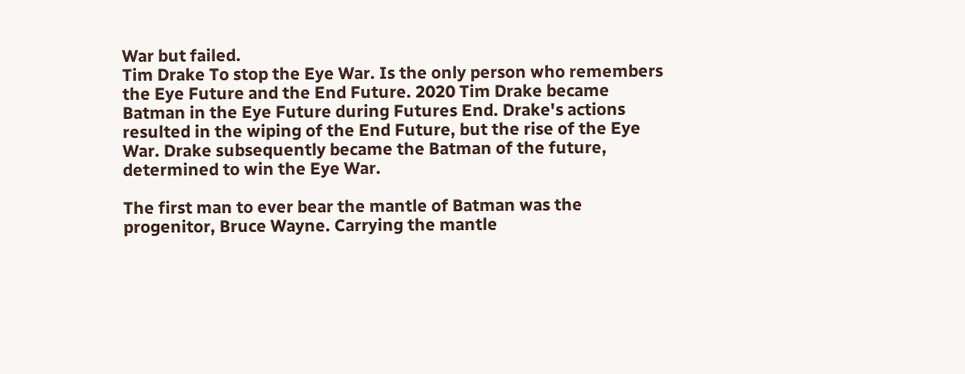War but failed.
Tim Drake To stop the Eye War. Is the only person who remembers the Eye Future and the End Future. 2020 Tim Drake became Batman in the Eye Future during Futures End. Drake's actions resulted in the wiping of the End Future, but the rise of the Eye War. Drake subsequently became the Batman of the future, determined to win the Eye War.

The first man to ever bear the mantle of Batman was the progenitor, Bruce Wayne. Carrying the mantle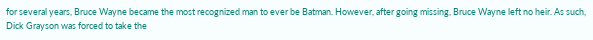for several years, Bruce Wayne became the most recognized man to ever be Batman. However, after going missing, Bruce Wayne left no heir. As such, Dick Grayson was forced to take the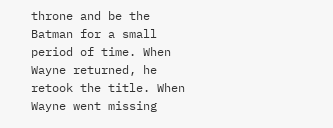throne and be the Batman for a small period of time. When Wayne returned, he retook the title. When Wayne went missing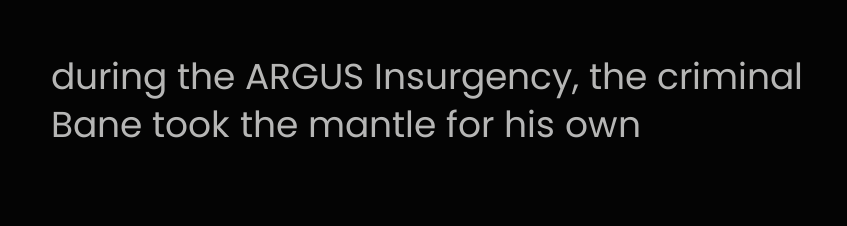during the ARGUS Insurgency, the criminal Bane took the mantle for his own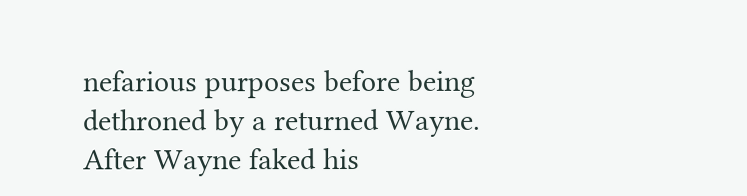nefarious purposes before being dethroned by a returned Wayne. After Wayne faked his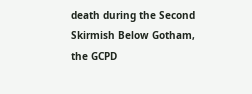death during the Second Skirmish Below Gotham, the GCPD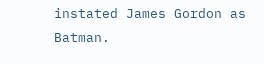instated James Gordon as Batman.